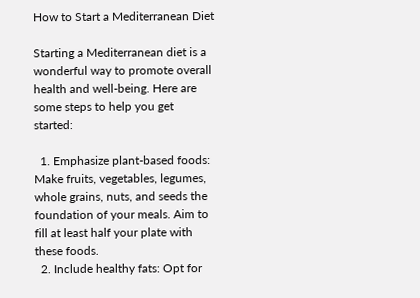How to Start a Mediterranean Diet

Starting a Mediterranean diet is a wonderful way to promote overall health and well-being. Here are some steps to help you get started:

  1. Emphasize plant-based foods: Make fruits, vegetables, legumes, whole grains, nuts, and seeds the foundation of your meals. Aim to fill at least half your plate with these foods.
  2. Include healthy fats: Opt for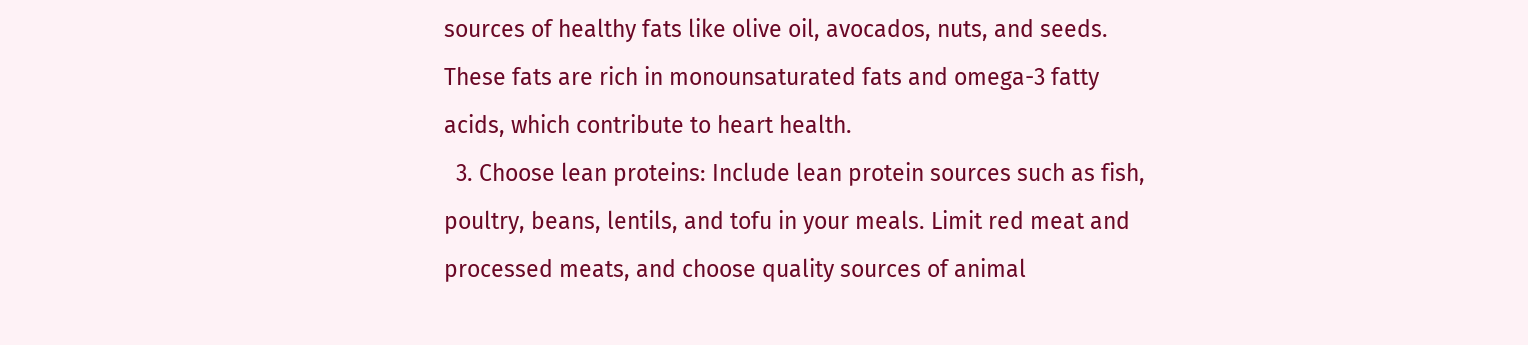sources of healthy fats like olive oil, avocados, nuts, and seeds. These fats are rich in monounsaturated fats and omega-3 fatty acids, which contribute to heart health.
  3. Choose lean proteins: Include lean protein sources such as fish, poultry, beans, lentils, and tofu in your meals. Limit red meat and processed meats, and choose quality sources of animal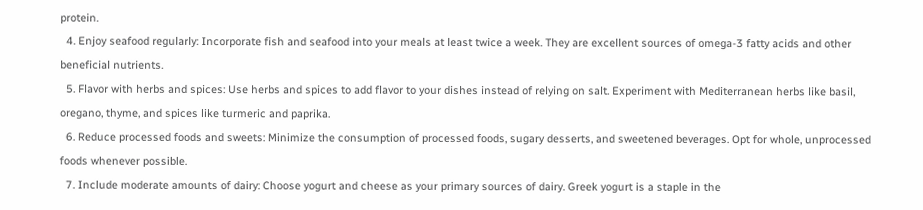protein.
  4. Enjoy seafood regularly: Incorporate fish and seafood into your meals at least twice a week. They are excellent sources of omega-3 fatty acids and other beneficial nutrients.
  5. Flavor with herbs and spices: Use herbs and spices to add flavor to your dishes instead of relying on salt. Experiment with Mediterranean herbs like basil, oregano, thyme, and spices like turmeric and paprika.
  6. Reduce processed foods and sweets: Minimize the consumption of processed foods, sugary desserts, and sweetened beverages. Opt for whole, unprocessed foods whenever possible.
  7. Include moderate amounts of dairy: Choose yogurt and cheese as your primary sources of dairy. Greek yogurt is a staple in the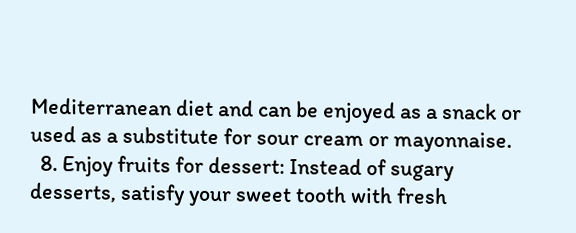Mediterranean diet and can be enjoyed as a snack or used as a substitute for sour cream or mayonnaise.
  8. Enjoy fruits for dessert: Instead of sugary desserts, satisfy your sweet tooth with fresh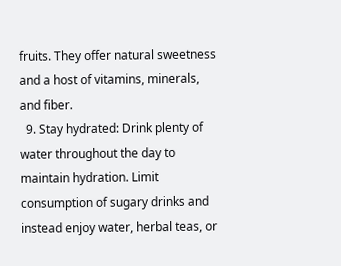fruits. They offer natural sweetness and a host of vitamins, minerals, and fiber.
  9. Stay hydrated: Drink plenty of water throughout the day to maintain hydration. Limit consumption of sugary drinks and instead enjoy water, herbal teas, or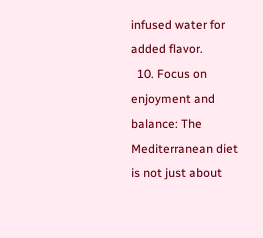infused water for added flavor.
  10. Focus on enjoyment and balance: The Mediterranean diet is not just about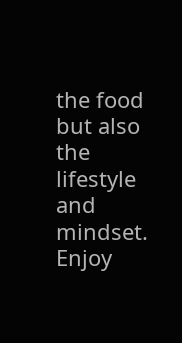the food but also the lifestyle and mindset. Enjoy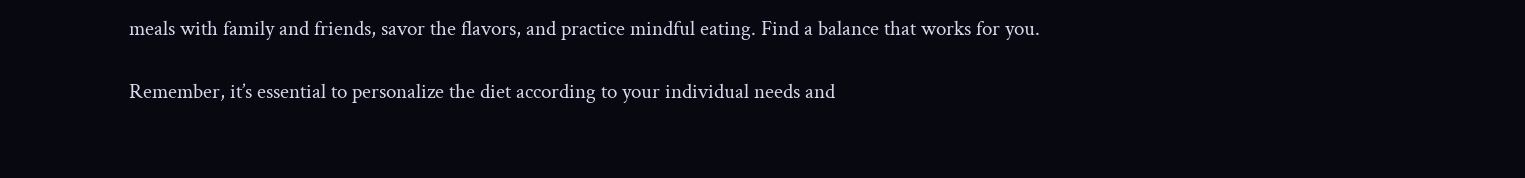meals with family and friends, savor the flavors, and practice mindful eating. Find a balance that works for you.

Remember, it’s essential to personalize the diet according to your individual needs and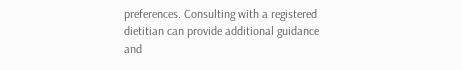preferences. Consulting with a registered dietitian can provide additional guidance and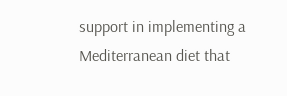support in implementing a Mediterranean diet that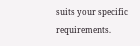suits your specific requirements.